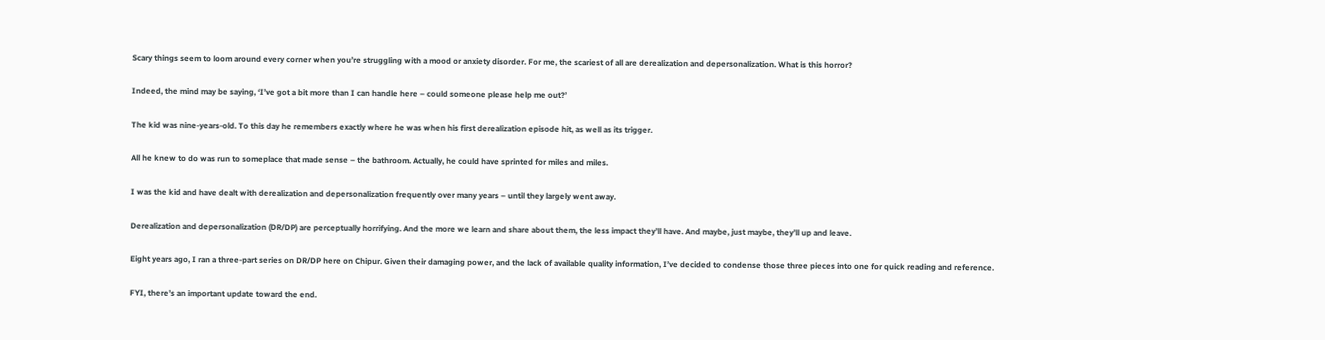Scary things seem to loom around every corner when you’re struggling with a mood or anxiety disorder. For me, the scariest of all are derealization and depersonalization. What is this horror?

Indeed, the mind may be saying, ‘I’ve got a bit more than I can handle here – could someone please help me out?’

The kid was nine-years-old. To this day he remembers exactly where he was when his first derealization episode hit, as well as its trigger.

All he knew to do was run to someplace that made sense – the bathroom. Actually, he could have sprinted for miles and miles.

I was the kid and have dealt with derealization and depersonalization frequently over many years – until they largely went away.

Derealization and depersonalization (DR/DP) are perceptually horrifying. And the more we learn and share about them, the less impact they’ll have. And maybe, just maybe, they’ll up and leave.

Eight years ago, I ran a three-part series on DR/DP here on Chipur. Given their damaging power, and the lack of available quality information, I’ve decided to condense those three pieces into one for quick reading and reference.

FYI, there’s an important update toward the end.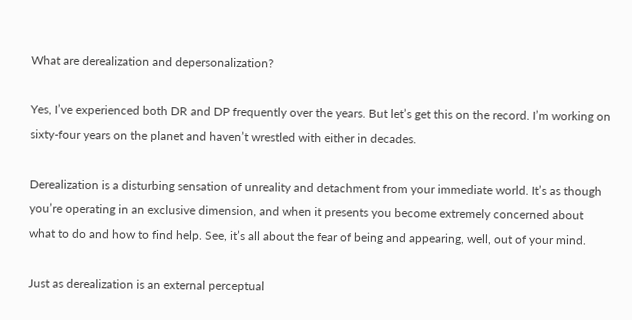What are derealization and depersonalization?

Yes, I’ve experienced both DR and DP frequently over the years. But let’s get this on the record. I’m working on sixty-four years on the planet and haven’t wrestled with either in decades.

Derealization is a disturbing sensation of unreality and detachment from your immediate world. It’s as though you’re operating in an exclusive dimension, and when it presents you become extremely concerned about what to do and how to find help. See, it’s all about the fear of being and appearing, well, out of your mind.

Just as derealization is an external perceptual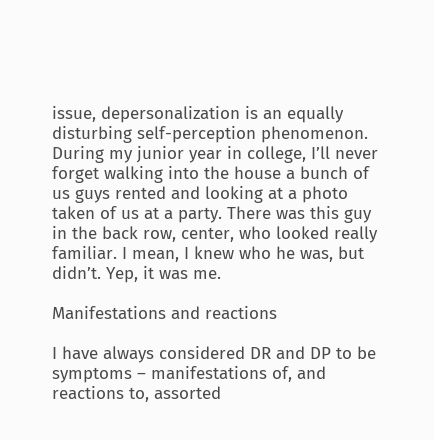issue, depersonalization is an equally disturbing self-perception phenomenon. During my junior year in college, I’ll never forget walking into the house a bunch of us guys rented and looking at a photo taken of us at a party. There was this guy in the back row, center, who looked really familiar. I mean, I knew who he was, but didn’t. Yep, it was me.

Manifestations and reactions

I have always considered DR and DP to be symptoms – manifestations of, and reactions to, assorted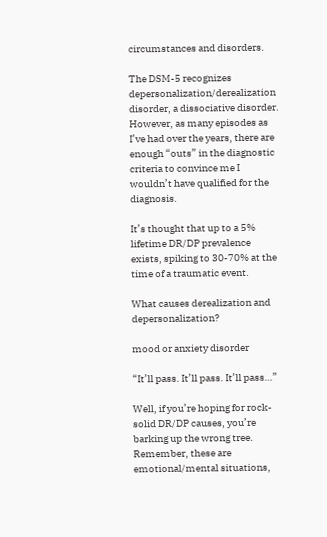circumstances and disorders.

The DSM-5 recognizes depersonalization/derealization disorder, a dissociative disorder. However, as many episodes as I’ve had over the years, there are enough “outs” in the diagnostic criteria to convince me I wouldn’t have qualified for the diagnosis.

It’s thought that up to a 5% lifetime DR/DP prevalence exists, spiking to 30-70% at the time of a traumatic event.

What causes derealization and depersonalization?

mood or anxiety disorder

“It’ll pass. It’ll pass. It’ll pass…”

Well, if you’re hoping for rock-solid DR/DP causes, you’re barking up the wrong tree. Remember, these are emotional/mental situations,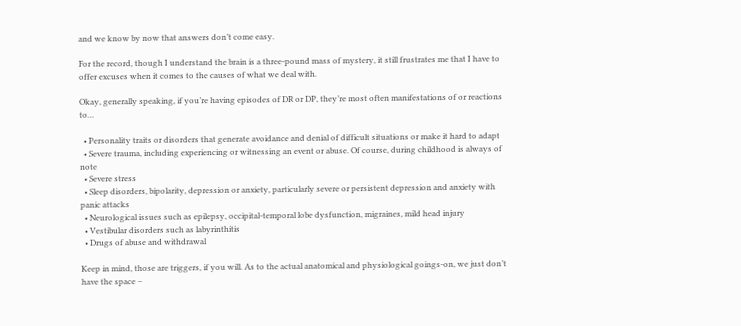and we know by now that answers don’t come easy.

For the record, though I understand the brain is a three-pound mass of mystery, it still frustrates me that I have to offer excuses when it comes to the causes of what we deal with.

Okay, generally speaking, if you’re having episodes of DR or DP, they’re most often manifestations of or reactions to…

  • Personality traits or disorders that generate avoidance and denial of difficult situations or make it hard to adapt
  • Severe trauma, including experiencing or witnessing an event or abuse. Of course, during childhood is always of note
  • Severe stress
  • Sleep disorders, bipolarity, depression or anxiety, particularly severe or persistent depression and anxiety with panic attacks
  • Neurological issues such as epilepsy, occipital-temporal lobe dysfunction, migraines, mild head injury
  • Vestibular disorders such as labyrinthitis
  • Drugs of abuse and withdrawal

Keep in mind, those are triggers, if you will. As to the actual anatomical and physiological goings-on, we just don’t have the space –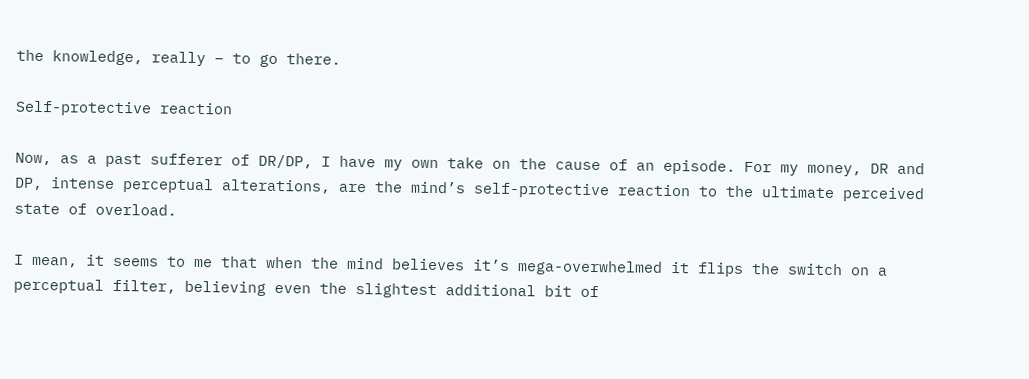the knowledge, really – to go there.

Self-protective reaction

Now, as a past sufferer of DR/DP, I have my own take on the cause of an episode. For my money, DR and DP, intense perceptual alterations, are the mind’s self-protective reaction to the ultimate perceived state of overload.

I mean, it seems to me that when the mind believes it’s mega-overwhelmed it flips the switch on a perceptual filter, believing even the slightest additional bit of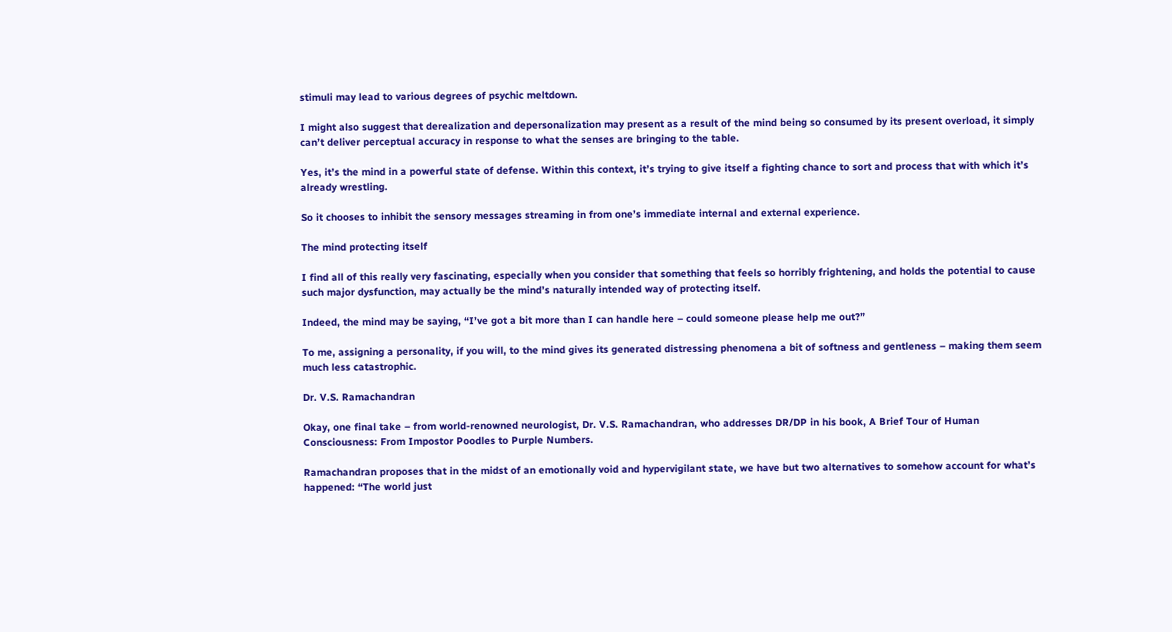stimuli may lead to various degrees of psychic meltdown.

I might also suggest that derealization and depersonalization may present as a result of the mind being so consumed by its present overload, it simply can’t deliver perceptual accuracy in response to what the senses are bringing to the table.

Yes, it’s the mind in a powerful state of defense. Within this context, it’s trying to give itself a fighting chance to sort and process that with which it’s already wrestling.

So it chooses to inhibit the sensory messages streaming in from one’s immediate internal and external experience.

The mind protecting itself

I find all of this really very fascinating, especially when you consider that something that feels so horribly frightening, and holds the potential to cause such major dysfunction, may actually be the mind’s naturally intended way of protecting itself.

Indeed, the mind may be saying, “I’ve got a bit more than I can handle here – could someone please help me out?”

To me, assigning a personality, if you will, to the mind gives its generated distressing phenomena a bit of softness and gentleness – making them seem much less catastrophic.

Dr. V.S. Ramachandran

Okay, one final take – from world-renowned neurologist, Dr. V.S. Ramachandran, who addresses DR/DP in his book, A Brief Tour of Human Consciousness: From Impostor Poodles to Purple Numbers.

Ramachandran proposes that in the midst of an emotionally void and hypervigilant state, we have but two alternatives to somehow account for what’s happened: “The world just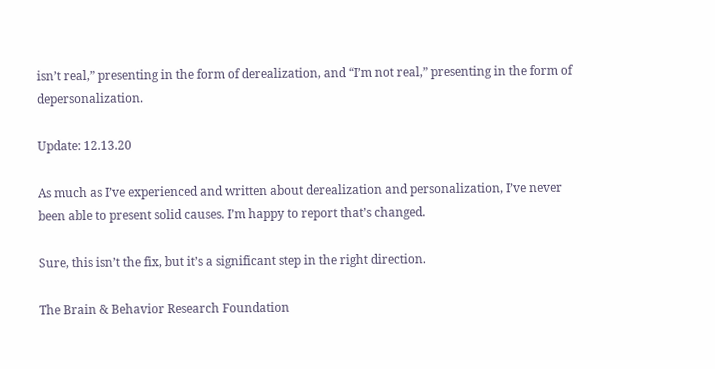isn’t real,” presenting in the form of derealization, and “I’m not real,” presenting in the form of depersonalization.

Update: 12.13.20

As much as I’ve experienced and written about derealization and personalization, I’ve never been able to present solid causes. I’m happy to report that’s changed.

Sure, this isn’t the fix, but it’s a significant step in the right direction.

The Brain & Behavior Research Foundation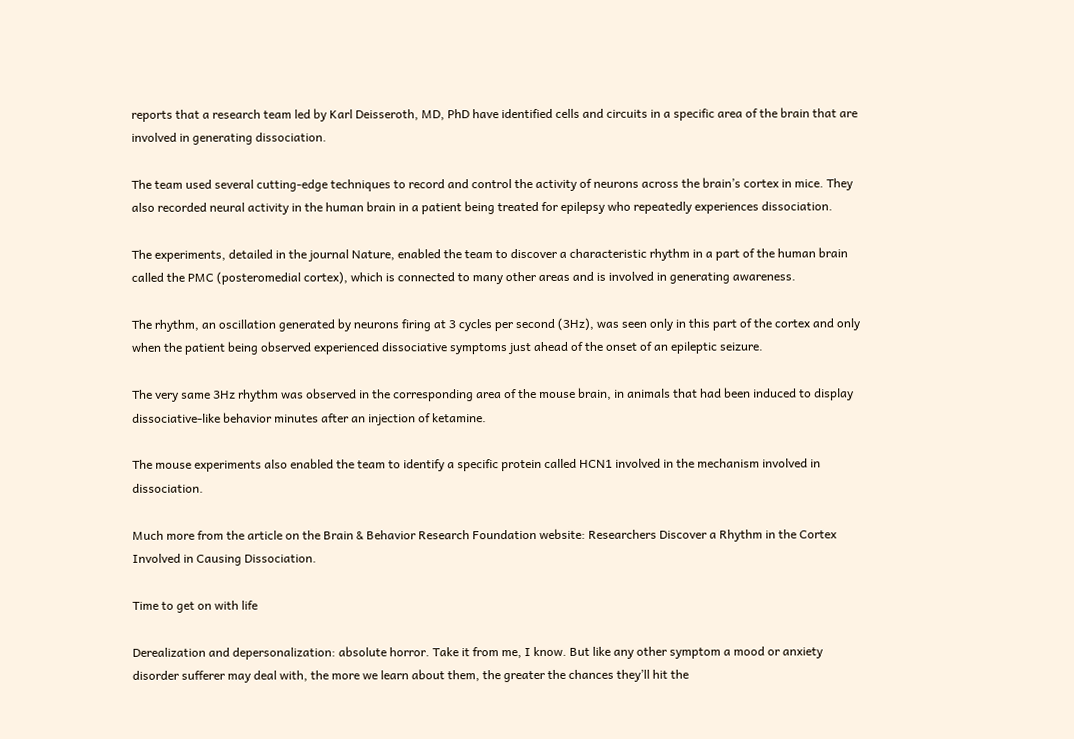reports that a research team led by Karl Deisseroth, MD, PhD have identified cells and circuits in a specific area of the brain that are involved in generating dissociation.

The team used several cutting-edge techniques to record and control the activity of neurons across the brain’s cortex in mice. They also recorded neural activity in the human brain in a patient being treated for epilepsy who repeatedly experiences dissociation.

The experiments, detailed in the journal Nature, enabled the team to discover a characteristic rhythm in a part of the human brain called the PMC (posteromedial cortex), which is connected to many other areas and is involved in generating awareness.

The rhythm, an oscillation generated by neurons firing at 3 cycles per second (3Hz), was seen only in this part of the cortex and only when the patient being observed experienced dissociative symptoms just ahead of the onset of an epileptic seizure.

The very same 3Hz rhythm was observed in the corresponding area of the mouse brain, in animals that had been induced to display dissociative-like behavior minutes after an injection of ketamine.

The mouse experiments also enabled the team to identify a specific protein called HCN1 involved in the mechanism involved in dissociation.

Much more from the article on the Brain & Behavior Research Foundation website: Researchers Discover a Rhythm in the Cortex Involved in Causing Dissociation.

Time to get on with life

Derealization and depersonalization: absolute horror. Take it from me, I know. But like any other symptom a mood or anxiety disorder sufferer may deal with, the more we learn about them, the greater the chances they’ll hit the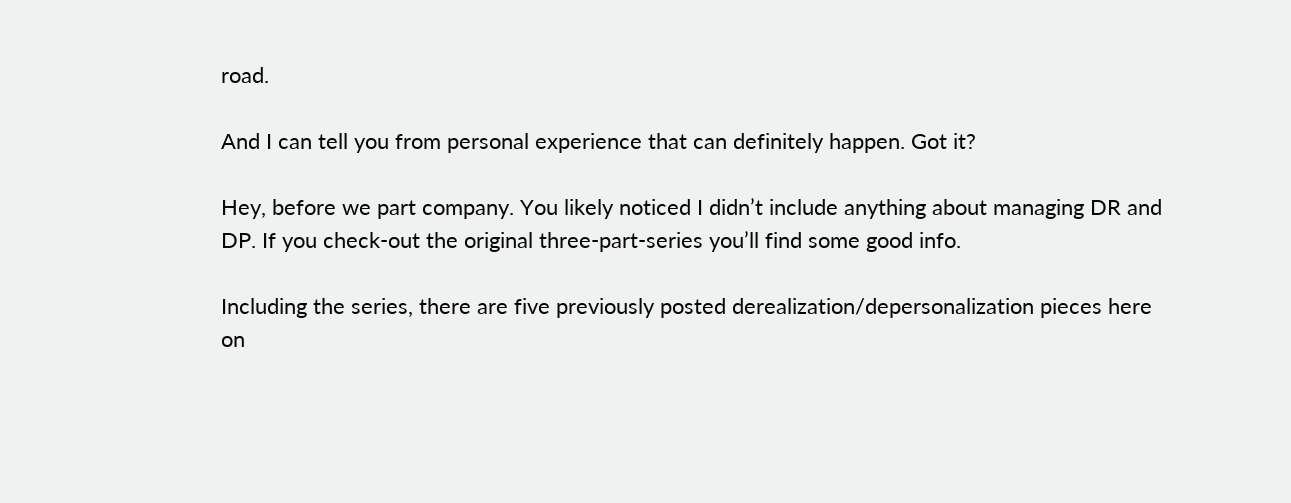road.

And I can tell you from personal experience that can definitely happen. Got it?

Hey, before we part company. You likely noticed I didn’t include anything about managing DR and DP. If you check-out the original three-part-series you’ll find some good info.

Including the series, there are five previously posted derealization/depersonalization pieces here on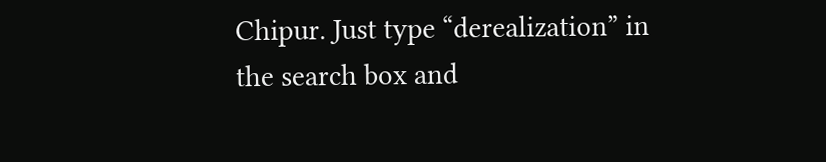Chipur. Just type “derealization” in the search box and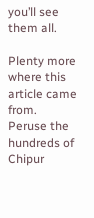you’ll see them all.

Plenty more where this article came from. Peruse the hundreds of Chipur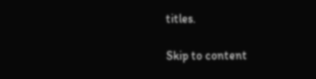titles.

Skip to content